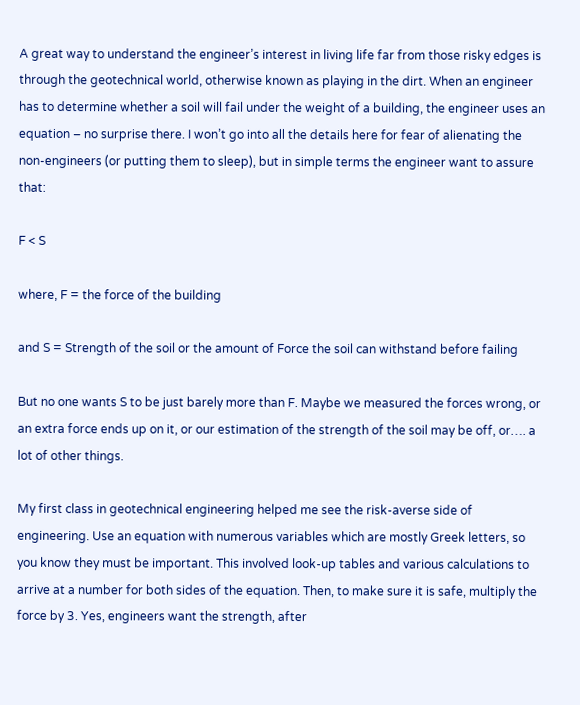A great way to understand the engineer’s interest in living life far from those risky edges is through the geotechnical world, otherwise known as playing in the dirt. When an engineer has to determine whether a soil will fail under the weight of a building, the engineer uses an equation – no surprise there. I won’t go into all the details here for fear of alienating the non-engineers (or putting them to sleep), but in simple terms the engineer want to assure that:

F < S

where, F = the force of the building

and S = Strength of the soil or the amount of Force the soil can withstand before failing

But no one wants S to be just barely more than F. Maybe we measured the forces wrong, or an extra force ends up on it, or our estimation of the strength of the soil may be off, or…. a lot of other things.

My first class in geotechnical engineering helped me see the risk-averse side of engineering. Use an equation with numerous variables which are mostly Greek letters, so you know they must be important. This involved look-up tables and various calculations to arrive at a number for both sides of the equation. Then, to make sure it is safe, multiply the force by 3. Yes, engineers want the strength, after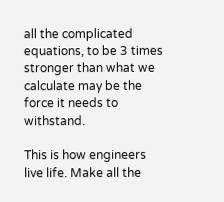all the complicated equations, to be 3 times stronger than what we calculate may be the force it needs to withstand.

This is how engineers live life. Make all the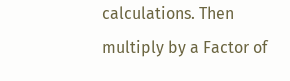calculations. Then multiply by a Factor of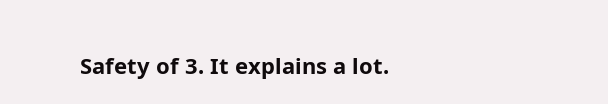Safety of 3. It explains a lot.